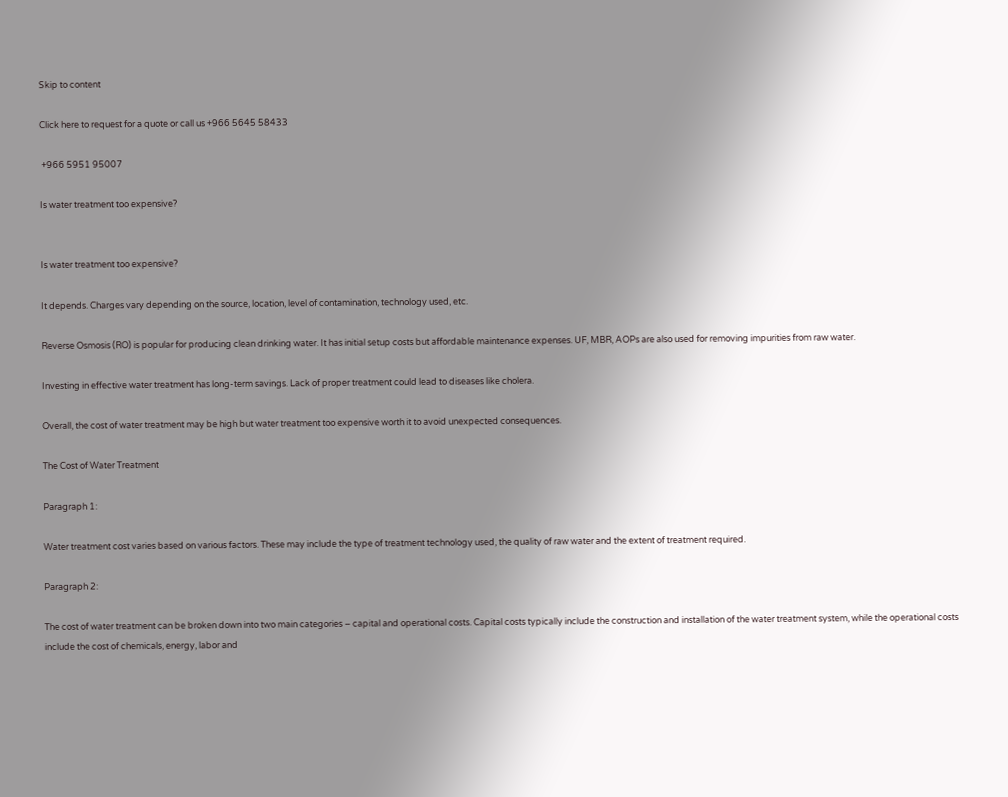Skip to content

Click here to request for a quote or call us +966 5645 58433

 +966 5951 95007

Is water treatment too expensive?


Is water treatment too expensive?

It depends. Charges vary depending on the source, location, level of contamination, technology used, etc.

Reverse Osmosis (RO) is popular for producing clean drinking water. It has initial setup costs but affordable maintenance expenses. UF, MBR, AOPs are also used for removing impurities from raw water.

Investing in effective water treatment has long-term savings. Lack of proper treatment could lead to diseases like cholera.

Overall, the cost of water treatment may be high but water treatment too expensive worth it to avoid unexpected consequences.

The Cost of Water Treatment

Paragraph 1:

Water treatment cost varies based on various factors. These may include the type of treatment technology used, the quality of raw water and the extent of treatment required.

Paragraph 2:

The cost of water treatment can be broken down into two main categories – capital and operational costs. Capital costs typically include the construction and installation of the water treatment system, while the operational costs include the cost of chemicals, energy, labor and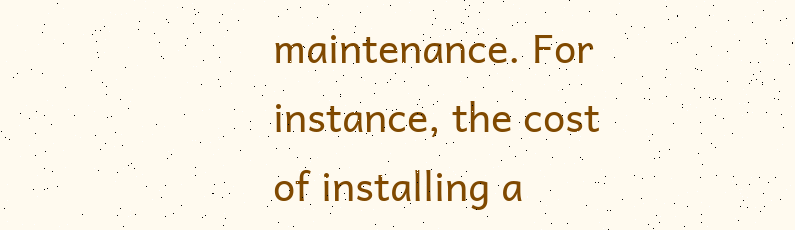maintenance. For instance, the cost of installing a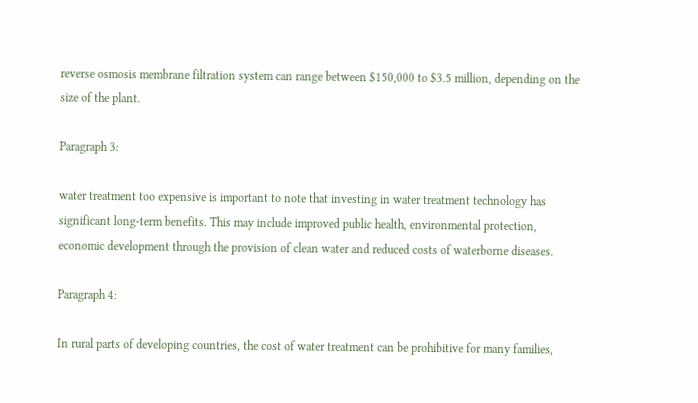reverse osmosis membrane filtration system can range between $150,000 to $3.5 million, depending on the size of the plant.

Paragraph 3:

water treatment too expensive is important to note that investing in water treatment technology has significant long-term benefits. This may include improved public health, environmental protection, economic development through the provision of clean water and reduced costs of waterborne diseases.

Paragraph 4:

In rural parts of developing countries, the cost of water treatment can be prohibitive for many families,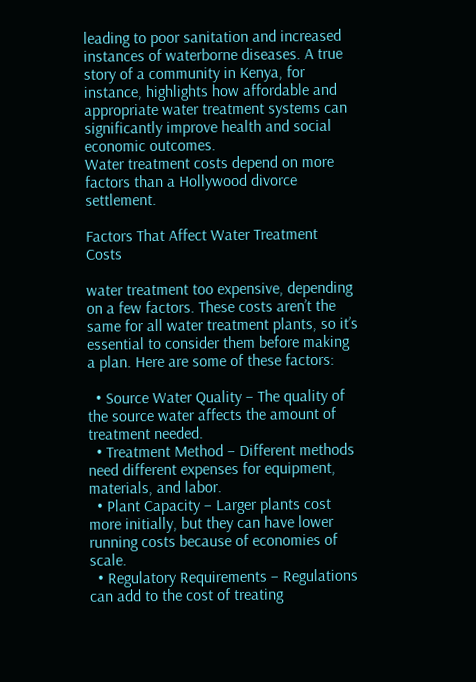leading to poor sanitation and increased instances of waterborne diseases. A true story of a community in Kenya, for instance, highlights how affordable and appropriate water treatment systems can significantly improve health and social economic outcomes.
Water treatment costs depend on more factors than a Hollywood divorce settlement.

Factors That Affect Water Treatment Costs

water treatment too expensive, depending on a few factors. These costs aren’t the same for all water treatment plants, so it’s essential to consider them before making a plan. Here are some of these factors:

  • Source Water Quality – The quality of the source water affects the amount of treatment needed.
  • Treatment Method – Different methods need different expenses for equipment, materials, and labor.
  • Plant Capacity – Larger plants cost more initially, but they can have lower running costs because of economies of scale.
  • Regulatory Requirements – Regulations can add to the cost of treating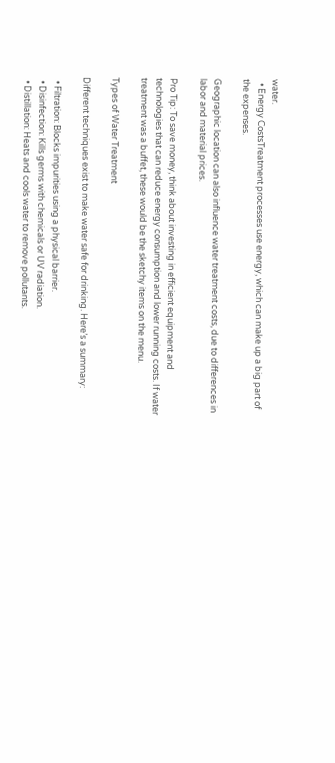water.
  • Energy CostsTreatment processes use energy, which can make up a big part of the expenses.

Geographic location can also influence water treatment costs, due to differences in labor and material prices.

Pro Tip: To save money, think about investing in efficient equipment and technologies that can reduce energy consumption and lower running costs. If water treatment was a buffet, these would be the sketchy items on the menu.

Types of Water Treatment

Different techniques exist to make water safe for drinking. Here’s a summary:

  • Filtration: Blocks impurities using a physical barrier.
  • Disinfection: Kills germs with chemicals or UV radiation.
  • Distillation: Heats and cools water to remove pollutants.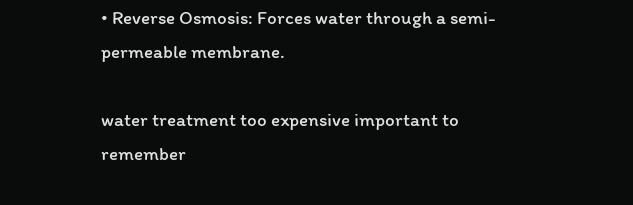• Reverse Osmosis: Forces water through a semi-permeable membrane.

water treatment too expensive important to remember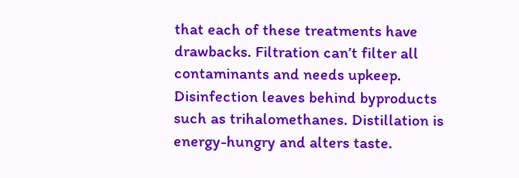that each of these treatments have drawbacks. Filtration can’t filter all contaminants and needs upkeep. Disinfection leaves behind byproducts such as trihalomethanes. Distillation is energy-hungry and alters taste.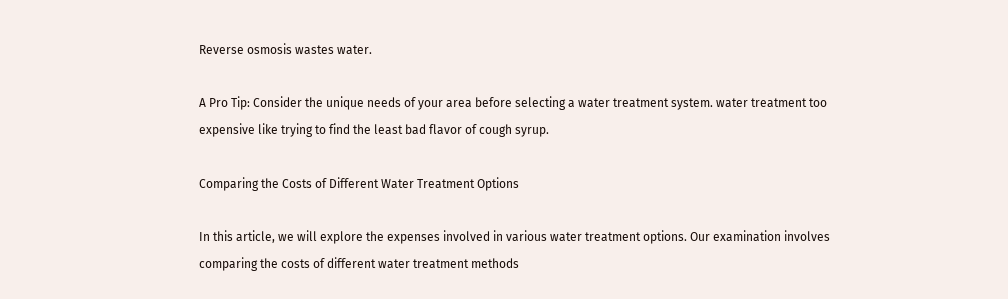Reverse osmosis wastes water.

A Pro Tip: Consider the unique needs of your area before selecting a water treatment system. water treatment too expensive like trying to find the least bad flavor of cough syrup.

Comparing the Costs of Different Water Treatment Options

In this article, we will explore the expenses involved in various water treatment options. Our examination involves comparing the costs of different water treatment methods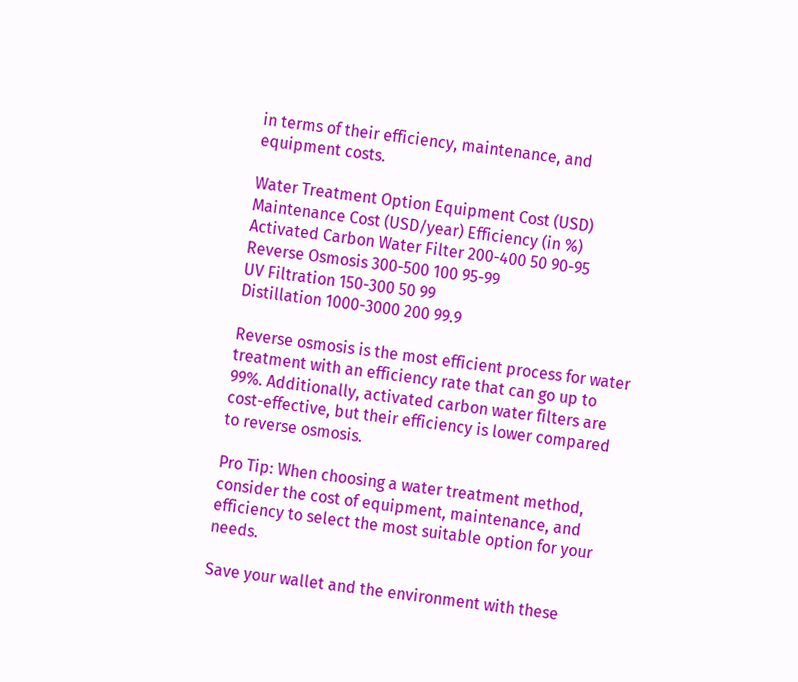in terms of their efficiency, maintenance, and equipment costs.

Water Treatment Option Equipment Cost (USD) Maintenance Cost (USD/year) Efficiency (in %)
Activated Carbon Water Filter 200-400 50 90-95
Reverse Osmosis 300-500 100 95-99
UV Filtration 150-300 50 99
Distillation 1000-3000 200 99.9

Reverse osmosis is the most efficient process for water treatment with an efficiency rate that can go up to 99%. Additionally, activated carbon water filters are cost-effective, but their efficiency is lower compared to reverse osmosis.

Pro Tip: When choosing a water treatment method, consider the cost of equipment, maintenance, and efficiency to select the most suitable option for your needs.

Save your wallet and the environment with these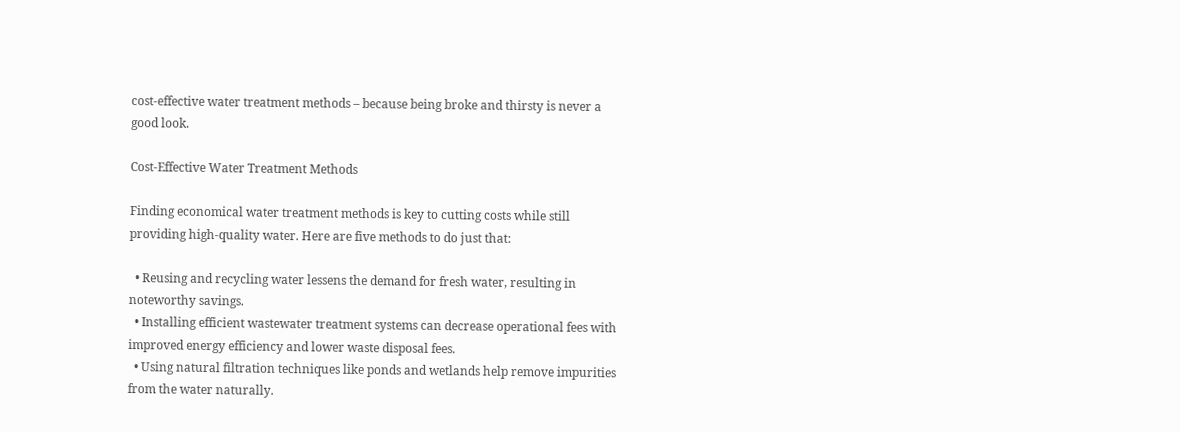cost-effective water treatment methods – because being broke and thirsty is never a good look.

Cost-Effective Water Treatment Methods

Finding economical water treatment methods is key to cutting costs while still providing high-quality water. Here are five methods to do just that:

  • Reusing and recycling water lessens the demand for fresh water, resulting in noteworthy savings.
  • Installing efficient wastewater treatment systems can decrease operational fees with improved energy efficiency and lower waste disposal fees.
  • Using natural filtration techniques like ponds and wetlands help remove impurities from the water naturally.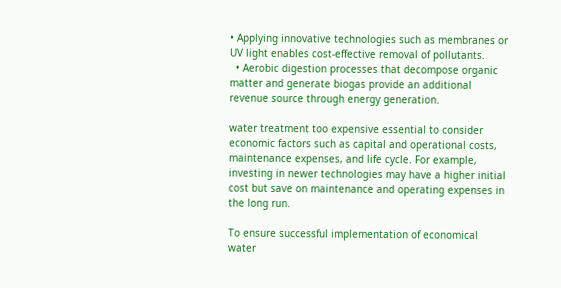• Applying innovative technologies such as membranes or UV light enables cost-effective removal of pollutants.
  • Aerobic digestion processes that decompose organic matter and generate biogas provide an additional revenue source through energy generation.

water treatment too expensive essential to consider economic factors such as capital and operational costs, maintenance expenses, and life cycle. For example, investing in newer technologies may have a higher initial cost but save on maintenance and operating expenses in the long run.

To ensure successful implementation of economical water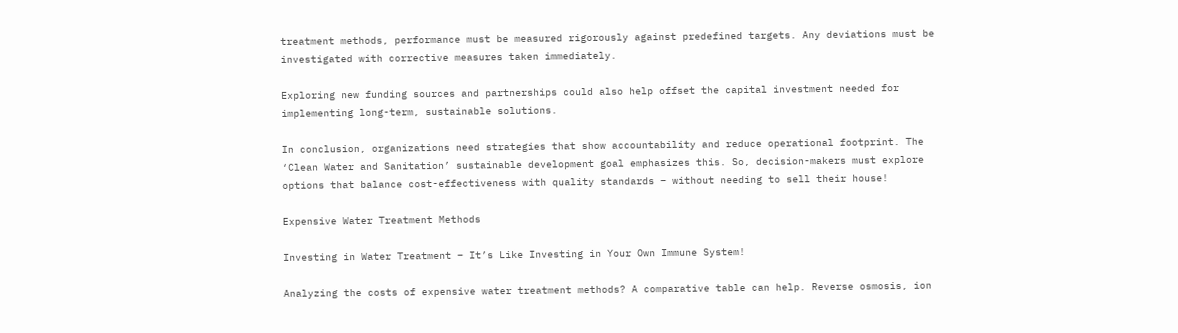treatment methods, performance must be measured rigorously against predefined targets. Any deviations must be investigated with corrective measures taken immediately.

Exploring new funding sources and partnerships could also help offset the capital investment needed for implementing long-term, sustainable solutions.

In conclusion, organizations need strategies that show accountability and reduce operational footprint. The ‘Clean Water and Sanitation’ sustainable development goal emphasizes this. So, decision-makers must explore options that balance cost-effectiveness with quality standards – without needing to sell their house!

Expensive Water Treatment Methods

Investing in Water Treatment – It’s Like Investing in Your Own Immune System!

Analyzing the costs of expensive water treatment methods? A comparative table can help. Reverse osmosis, ion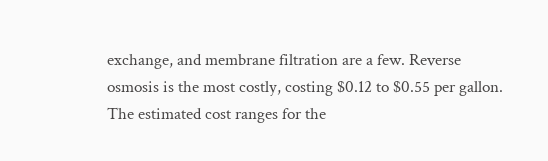exchange, and membrane filtration are a few. Reverse osmosis is the most costly, costing $0.12 to $0.55 per gallon. The estimated cost ranges for the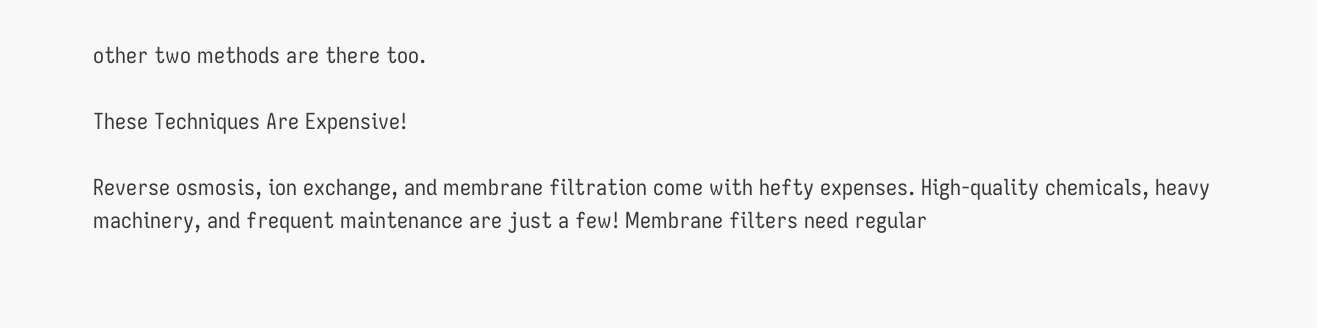other two methods are there too.

These Techniques Are Expensive!

Reverse osmosis, ion exchange, and membrane filtration come with hefty expenses. High-quality chemicals, heavy machinery, and frequent maintenance are just a few! Membrane filters need regular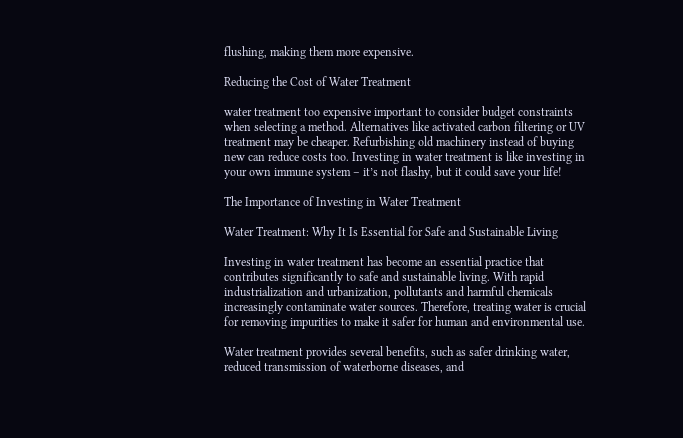flushing, making them more expensive.

Reducing the Cost of Water Treatment

water treatment too expensive important to consider budget constraints when selecting a method. Alternatives like activated carbon filtering or UV treatment may be cheaper. Refurbishing old machinery instead of buying new can reduce costs too. Investing in water treatment is like investing in your own immune system – it’s not flashy, but it could save your life!

The Importance of Investing in Water Treatment

Water Treatment: Why It Is Essential for Safe and Sustainable Living

Investing in water treatment has become an essential practice that contributes significantly to safe and sustainable living. With rapid industrialization and urbanization, pollutants and harmful chemicals increasingly contaminate water sources. Therefore, treating water is crucial for removing impurities to make it safer for human and environmental use.

Water treatment provides several benefits, such as safer drinking water, reduced transmission of waterborne diseases, and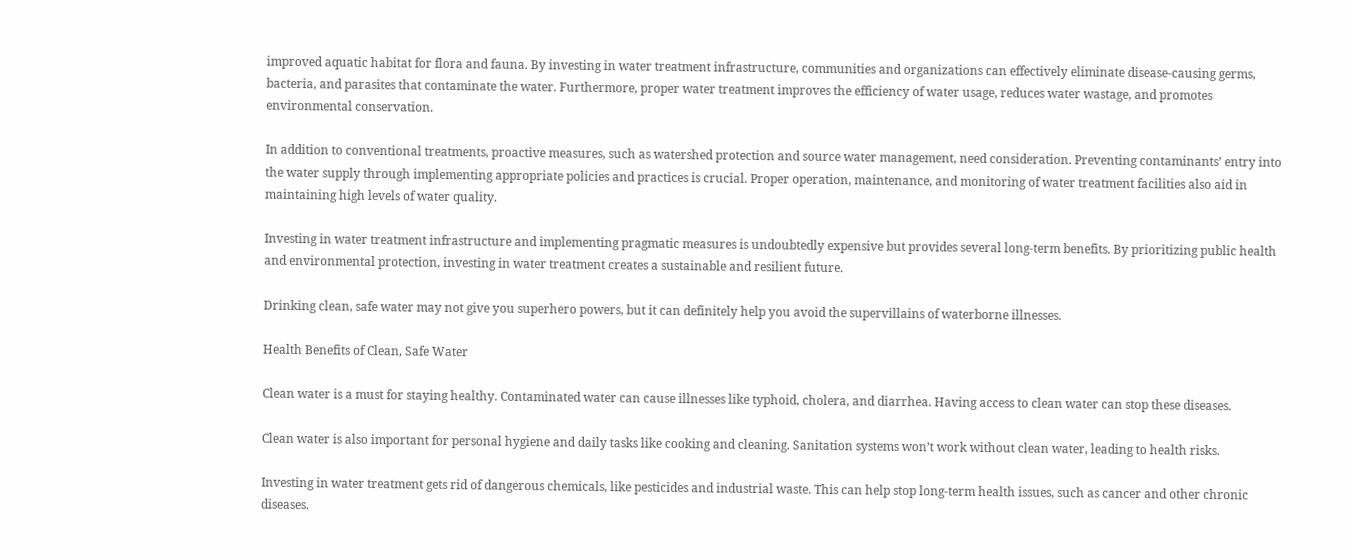improved aquatic habitat for flora and fauna. By investing in water treatment infrastructure, communities and organizations can effectively eliminate disease-causing germs, bacteria, and parasites that contaminate the water. Furthermore, proper water treatment improves the efficiency of water usage, reduces water wastage, and promotes environmental conservation.

In addition to conventional treatments, proactive measures, such as watershed protection and source water management, need consideration. Preventing contaminants’ entry into the water supply through implementing appropriate policies and practices is crucial. Proper operation, maintenance, and monitoring of water treatment facilities also aid in maintaining high levels of water quality.

Investing in water treatment infrastructure and implementing pragmatic measures is undoubtedly expensive but provides several long-term benefits. By prioritizing public health and environmental protection, investing in water treatment creates a sustainable and resilient future.

Drinking clean, safe water may not give you superhero powers, but it can definitely help you avoid the supervillains of waterborne illnesses.

Health Benefits of Clean, Safe Water

Clean water is a must for staying healthy. Contaminated water can cause illnesses like typhoid, cholera, and diarrhea. Having access to clean water can stop these diseases.

Clean water is also important for personal hygiene and daily tasks like cooking and cleaning. Sanitation systems won’t work without clean water, leading to health risks.

Investing in water treatment gets rid of dangerous chemicals, like pesticides and industrial waste. This can help stop long-term health issues, such as cancer and other chronic diseases.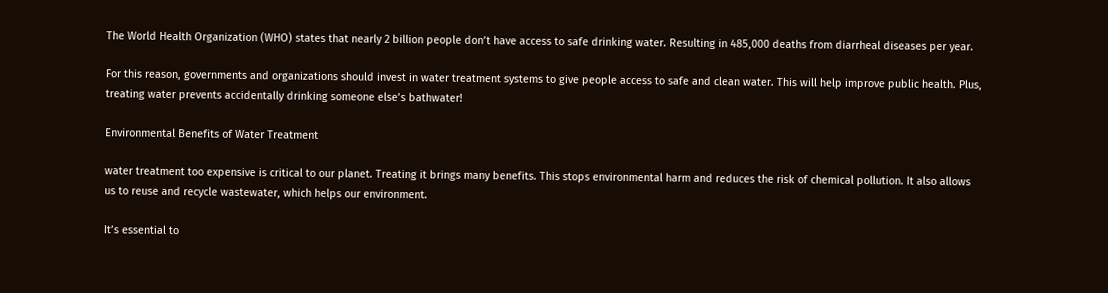The World Health Organization (WHO) states that nearly 2 billion people don’t have access to safe drinking water. Resulting in 485,000 deaths from diarrheal diseases per year.

For this reason, governments and organizations should invest in water treatment systems to give people access to safe and clean water. This will help improve public health. Plus, treating water prevents accidentally drinking someone else’s bathwater!

Environmental Benefits of Water Treatment

water treatment too expensive is critical to our planet. Treating it brings many benefits. This stops environmental harm and reduces the risk of chemical pollution. It also allows us to reuse and recycle wastewater, which helps our environment.

It’s essential to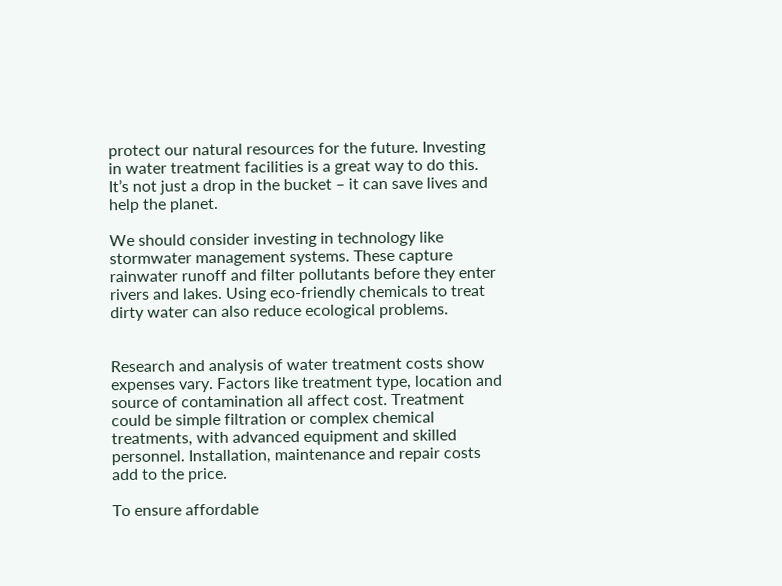protect our natural resources for the future. Investing in water treatment facilities is a great way to do this. It’s not just a drop in the bucket – it can save lives and help the planet.

We should consider investing in technology like stormwater management systems. These capture rainwater runoff and filter pollutants before they enter rivers and lakes. Using eco-friendly chemicals to treat dirty water can also reduce ecological problems.


Research and analysis of water treatment costs show expenses vary. Factors like treatment type, location and source of contamination all affect cost. Treatment could be simple filtration or complex chemical treatments, with advanced equipment and skilled personnel. Installation, maintenance and repair costs add to the price.

To ensure affordable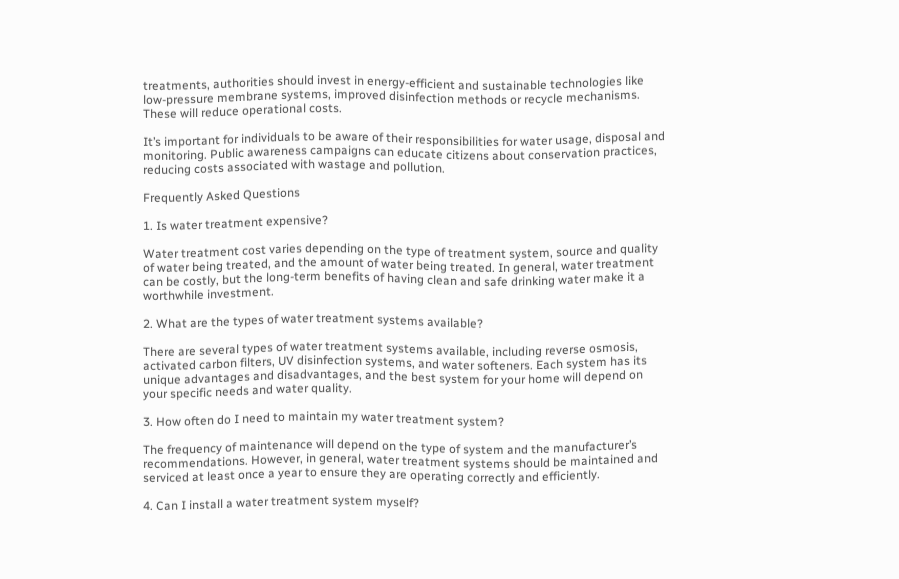treatments, authorities should invest in energy-efficient and sustainable technologies like low-pressure membrane systems, improved disinfection methods or recycle mechanisms. These will reduce operational costs.

It’s important for individuals to be aware of their responsibilities for water usage, disposal and monitoring. Public awareness campaigns can educate citizens about conservation practices, reducing costs associated with wastage and pollution.

Frequently Asked Questions

1. Is water treatment expensive?

Water treatment cost varies depending on the type of treatment system, source and quality of water being treated, and the amount of water being treated. In general, water treatment can be costly, but the long-term benefits of having clean and safe drinking water make it a worthwhile investment.

2. What are the types of water treatment systems available?

There are several types of water treatment systems available, including reverse osmosis, activated carbon filters, UV disinfection systems, and water softeners. Each system has its unique advantages and disadvantages, and the best system for your home will depend on your specific needs and water quality.

3. How often do I need to maintain my water treatment system?

The frequency of maintenance will depend on the type of system and the manufacturer’s recommendations. However, in general, water treatment systems should be maintained and serviced at least once a year to ensure they are operating correctly and efficiently.

4. Can I install a water treatment system myself?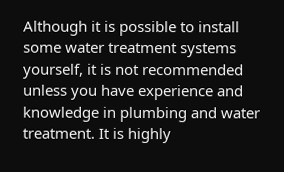Although it is possible to install some water treatment systems yourself, it is not recommended unless you have experience and knowledge in plumbing and water treatment. It is highly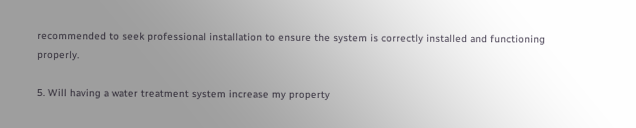recommended to seek professional installation to ensure the system is correctly installed and functioning properly.

5. Will having a water treatment system increase my property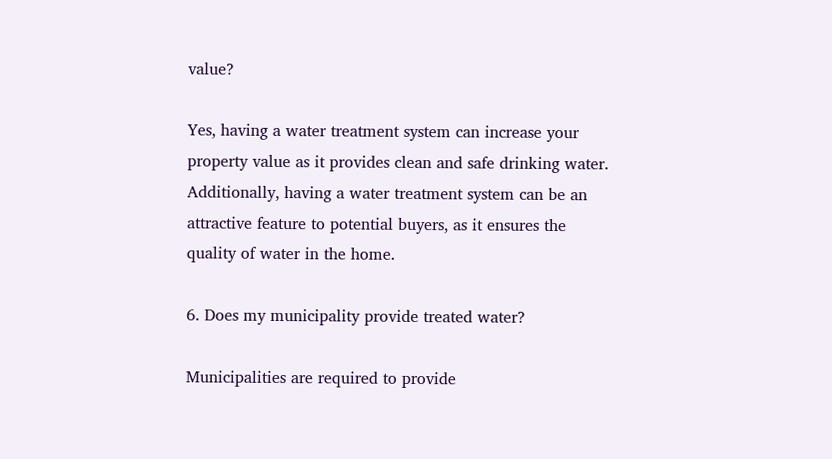value?

Yes, having a water treatment system can increase your property value as it provides clean and safe drinking water. Additionally, having a water treatment system can be an attractive feature to potential buyers, as it ensures the quality of water in the home.

6. Does my municipality provide treated water?

Municipalities are required to provide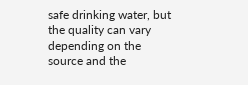safe drinking water, but the quality can vary depending on the source and the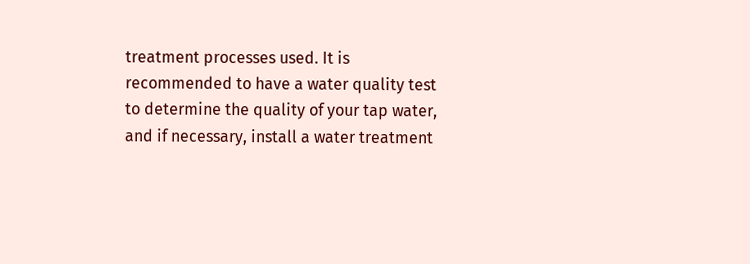treatment processes used. It is recommended to have a water quality test to determine the quality of your tap water, and if necessary, install a water treatment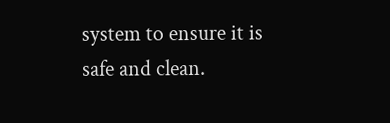system to ensure it is safe and clean.